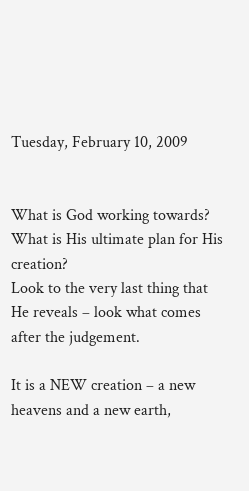Tuesday, February 10, 2009


What is God working towards? What is His ultimate plan for His creation?
Look to the very last thing that He reveals – look what comes after the judgement.

It is a NEW creation – a new heavens and a new earth,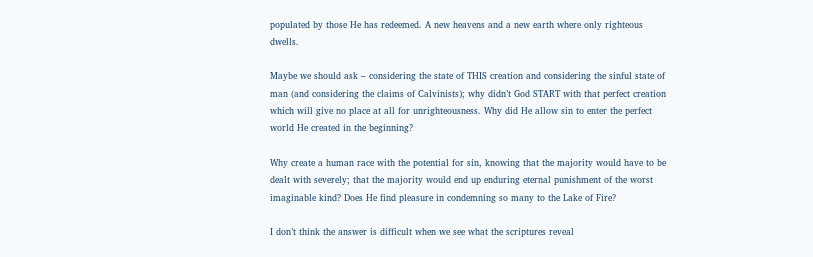populated by those He has redeemed. A new heavens and a new earth where only righteous dwells.

Maybe we should ask – considering the state of THIS creation and considering the sinful state of man (and considering the claims of Calvinists); why didn’t God START with that perfect creation which will give no place at all for unrighteousness. Why did He allow sin to enter the perfect world He created in the beginning?

Why create a human race with the potential for sin, knowing that the majority would have to be dealt with severely; that the majority would end up enduring eternal punishment of the worst imaginable kind? Does He find pleasure in condemning so many to the Lake of Fire?

I don’t think the answer is difficult when we see what the scriptures reveal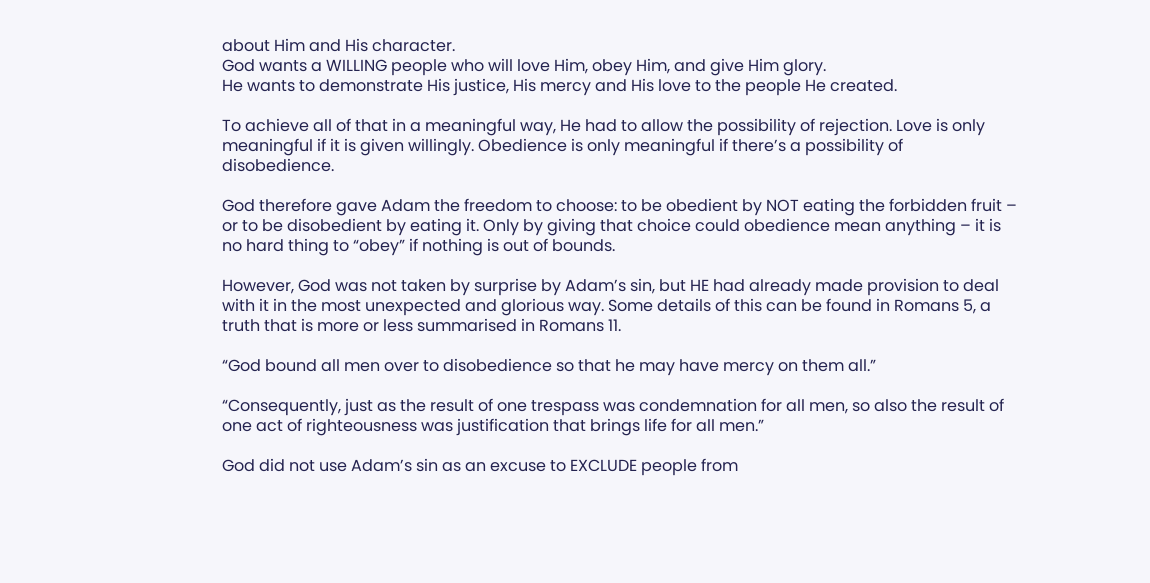about Him and His character.
God wants a WILLING people who will love Him, obey Him, and give Him glory.
He wants to demonstrate His justice, His mercy and His love to the people He created.

To achieve all of that in a meaningful way, He had to allow the possibility of rejection. Love is only meaningful if it is given willingly. Obedience is only meaningful if there’s a possibility of disobedience.

God therefore gave Adam the freedom to choose: to be obedient by NOT eating the forbidden fruit – or to be disobedient by eating it. Only by giving that choice could obedience mean anything – it is no hard thing to “obey” if nothing is out of bounds.

However, God was not taken by surprise by Adam’s sin, but HE had already made provision to deal with it in the most unexpected and glorious way. Some details of this can be found in Romans 5, a truth that is more or less summarised in Romans 11.

“God bound all men over to disobedience so that he may have mercy on them all.”

“Consequently, just as the result of one trespass was condemnation for all men, so also the result of one act of righteousness was justification that brings life for all men.”

God did not use Adam’s sin as an excuse to EXCLUDE people from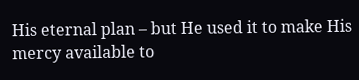His eternal plan – but He used it to make His mercy available to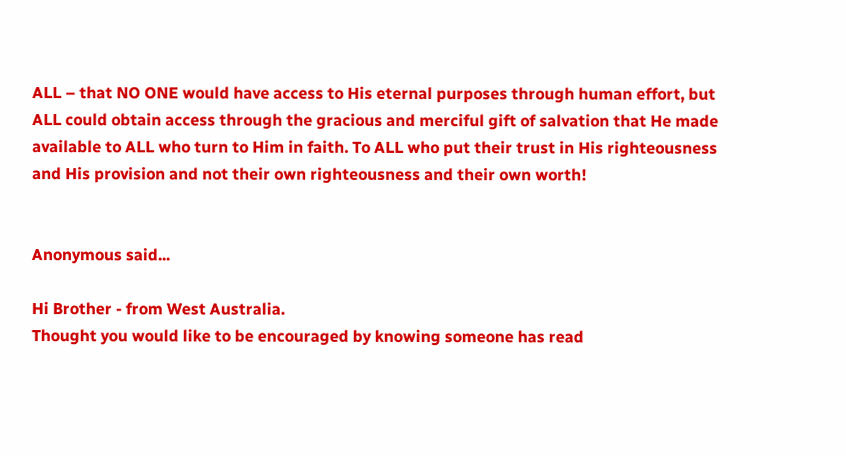ALL – that NO ONE would have access to His eternal purposes through human effort, but ALL could obtain access through the gracious and merciful gift of salvation that He made available to ALL who turn to Him in faith. To ALL who put their trust in His righteousness and His provision and not their own righteousness and their own worth!


Anonymous said...

Hi Brother - from West Australia.
Thought you would like to be encouraged by knowing someone has read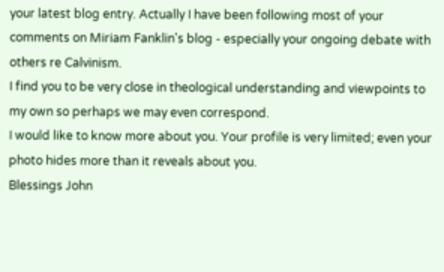your latest blog entry. Actually I have been following most of your comments on Miriam Fanklin's blog - especially your ongoing debate with others re Calvinism.
I find you to be very close in theological understanding and viewpoints to my own so perhaps we may even correspond.
I would like to know more about you. Your profile is very limited; even your photo hides more than it reveals about you.
Blessings John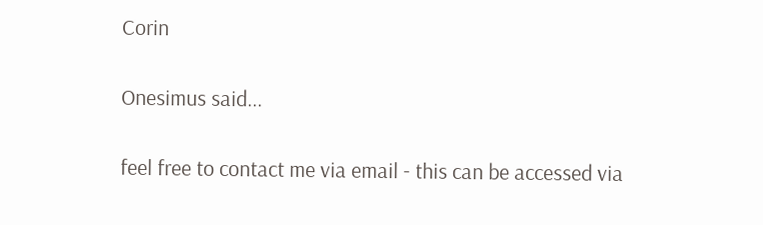Corin

Onesimus said...

feel free to contact me via email - this can be accessed via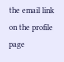the email link on the profile page